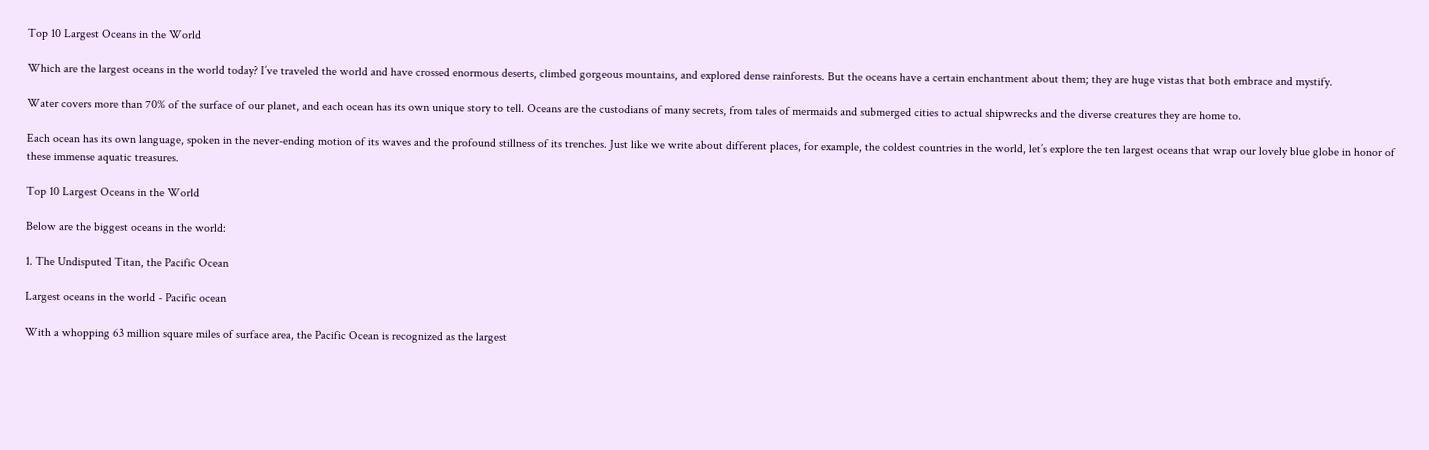Top 10 Largest Oceans in the World

Which are the largest oceans in the world today? I’ve traveled the world and have crossed enormous deserts, climbed gorgeous mountains, and explored dense rainforests. But the oceans have a certain enchantment about them; they are huge vistas that both embrace and mystify.

Water covers more than 70% of the surface of our planet, and each ocean has its own unique story to tell. Oceans are the custodians of many secrets, from tales of mermaids and submerged cities to actual shipwrecks and the diverse creatures they are home to.

Each ocean has its own language, spoken in the never-ending motion of its waves and the profound stillness of its trenches. Just like we write about different places, for example, the coldest countries in the world, let’s explore the ten largest oceans that wrap our lovely blue globe in honor of these immense aquatic treasures.

Top 10 Largest Oceans in the World

Below are the biggest oceans in the world:

1. The Undisputed Titan, the Pacific Ocean

Largest oceans in the world - Pacific ocean

With a whopping 63 million square miles of surface area, the Pacific Ocean is recognized as the largest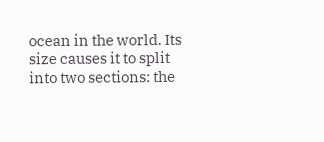ocean in the world. Its size causes it to split into two sections: the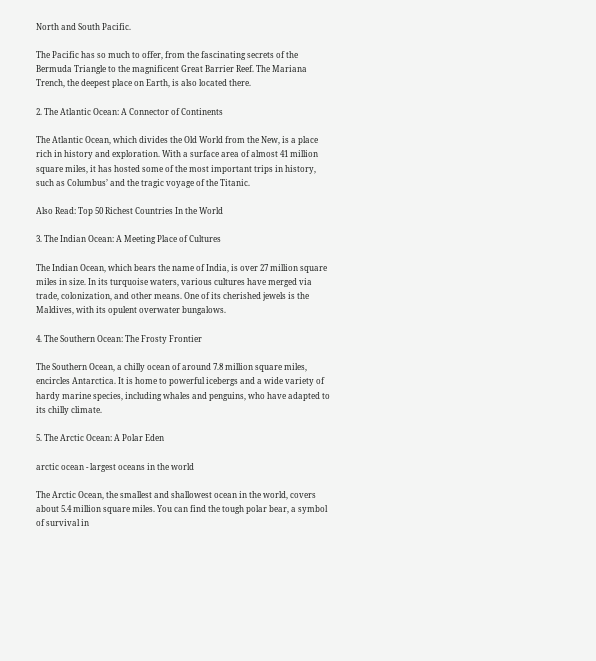North and South Pacific.

The Pacific has so much to offer, from the fascinating secrets of the Bermuda Triangle to the magnificent Great Barrier Reef. The Mariana Trench, the deepest place on Earth, is also located there.

2. The Atlantic Ocean: A Connector of Continents

The Atlantic Ocean, which divides the Old World from the New, is a place rich in history and exploration. With a surface area of almost 41 million square miles, it has hosted some of the most important trips in history, such as Columbus’ and the tragic voyage of the Titanic.

Also Read: Top 50 Richest Countries In the World

3. The Indian Ocean: A Meeting Place of Cultures

The Indian Ocean, which bears the name of India, is over 27 million square miles in size. In its turquoise waters, various cultures have merged via trade, colonization, and other means. One of its cherished jewels is the Maldives, with its opulent overwater bungalows.

4. The Southern Ocean: The Frosty Frontier

The Southern Ocean, a chilly ocean of around 7.8 million square miles, encircles Antarctica. It is home to powerful icebergs and a wide variety of hardy marine species, including whales and penguins, who have adapted to its chilly climate.

5. The Arctic Ocean: A Polar Eden

arctic ocean - largest oceans in the world

The Arctic Ocean, the smallest and shallowest ocean in the world, covers about 5.4 million square miles. You can find the tough polar bear, a symbol of survival in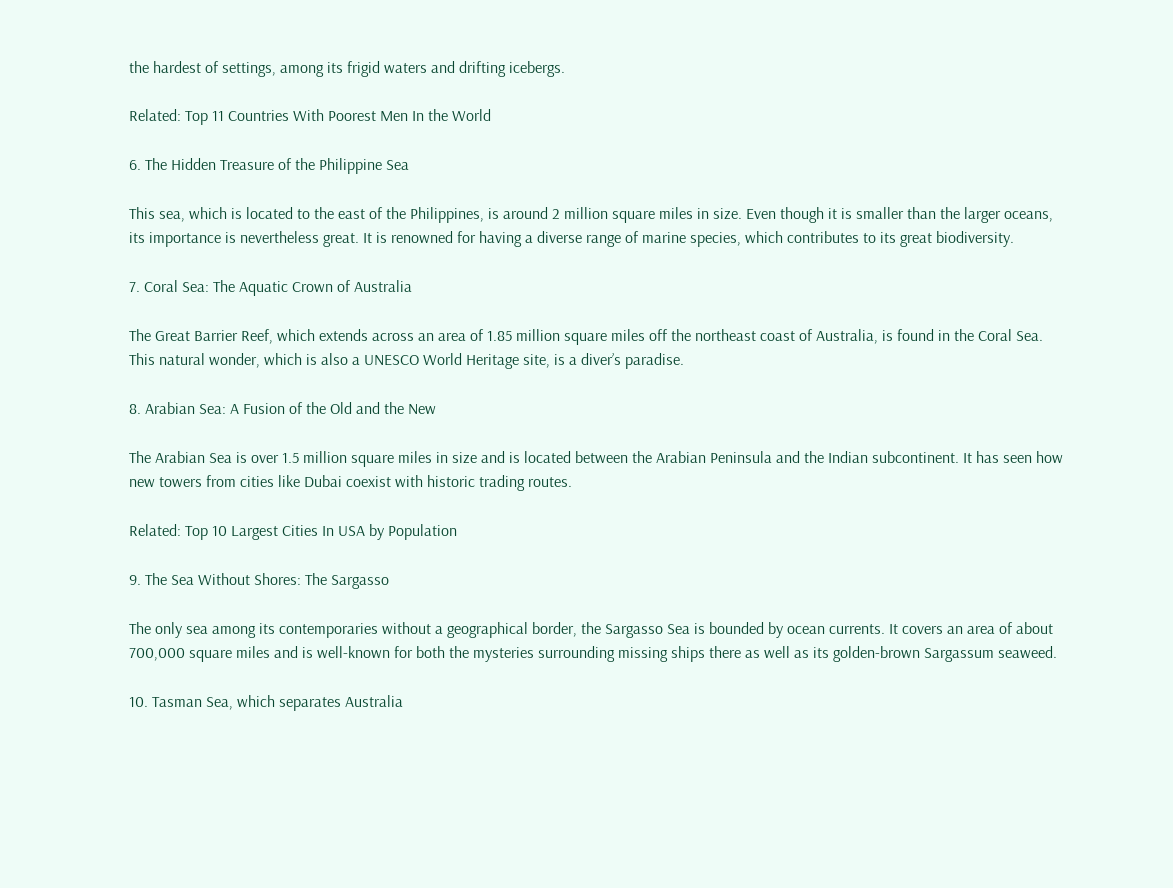the hardest of settings, among its frigid waters and drifting icebergs.

Related: Top 11 Countries With Poorest Men In the World

6. The Hidden Treasure of the Philippine Sea

This sea, which is located to the east of the Philippines, is around 2 million square miles in size. Even though it is smaller than the larger oceans, its importance is nevertheless great. It is renowned for having a diverse range of marine species, which contributes to its great biodiversity.

7. Coral Sea: The Aquatic Crown of Australia

The Great Barrier Reef, which extends across an area of 1.85 million square miles off the northeast coast of Australia, is found in the Coral Sea. This natural wonder, which is also a UNESCO World Heritage site, is a diver’s paradise.

8. Arabian Sea: A Fusion of the Old and the New

The Arabian Sea is over 1.5 million square miles in size and is located between the Arabian Peninsula and the Indian subcontinent. It has seen how new towers from cities like Dubai coexist with historic trading routes.

Related: Top 10 Largest Cities In USA by Population

9. The Sea Without Shores: The Sargasso

The only sea among its contemporaries without a geographical border, the Sargasso Sea is bounded by ocean currents. It covers an area of about 700,000 square miles and is well-known for both the mysteries surrounding missing ships there as well as its golden-brown Sargassum seaweed.

10. Tasman Sea, which separates Australia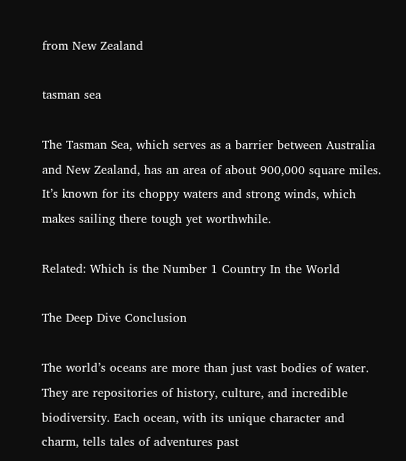from New Zealand

tasman sea

The Tasman Sea, which serves as a barrier between Australia and New Zealand, has an area of about 900,000 square miles. It’s known for its choppy waters and strong winds, which makes sailing there tough yet worthwhile.

Related: Which is the Number 1 Country In the World

The Deep Dive Conclusion

The world’s oceans are more than just vast bodies of water. They are repositories of history, culture, and incredible biodiversity. Each ocean, with its unique character and charm, tells tales of adventures past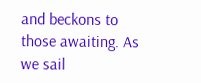and beckons to those awaiting. As we sail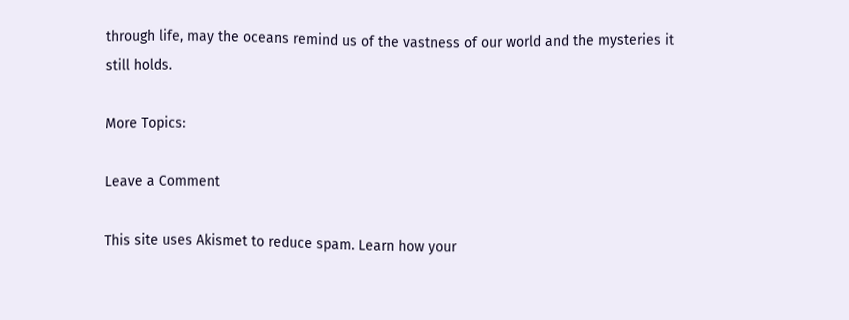through life, may the oceans remind us of the vastness of our world and the mysteries it still holds.

More Topics:

Leave a Comment

This site uses Akismet to reduce spam. Learn how your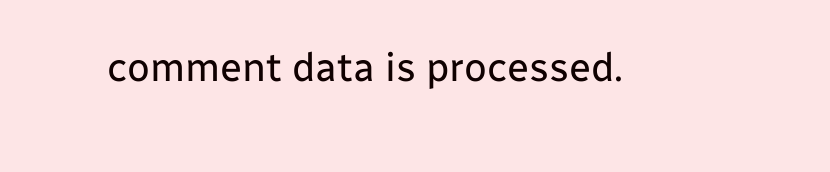comment data is processed.